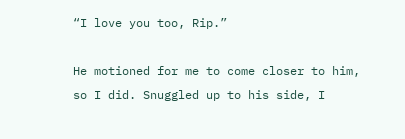“I love you too, Rip.”

He motioned for me to come closer to him, so I did. Snuggled up to his side, I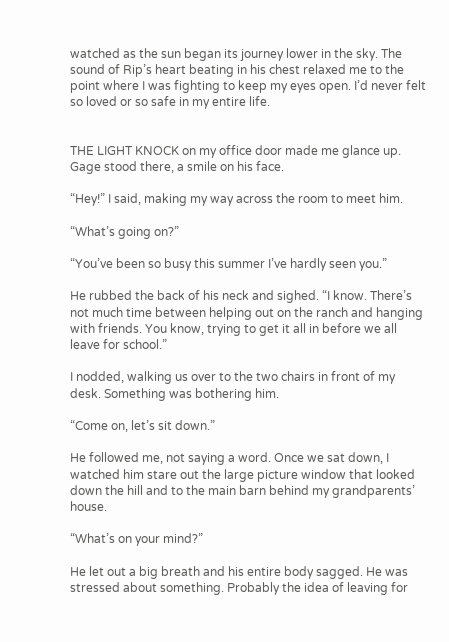watched as the sun began its journey lower in the sky. The sound of Rip’s heart beating in his chest relaxed me to the point where I was fighting to keep my eyes open. I’d never felt so loved or so safe in my entire life.


THE LIGHT KNOCK on my office door made me glance up. Gage stood there, a smile on his face.

“Hey!” I said, making my way across the room to meet him.

“What’s going on?”

“You’ve been so busy this summer I’ve hardly seen you.”

He rubbed the back of his neck and sighed. “I know. There’s not much time between helping out on the ranch and hanging with friends. You know, trying to get it all in before we all leave for school.”

I nodded, walking us over to the two chairs in front of my desk. Something was bothering him.

“Come on, let’s sit down.”

He followed me, not saying a word. Once we sat down, I watched him stare out the large picture window that looked down the hill and to the main barn behind my grandparents’ house.

“What’s on your mind?”

He let out a big breath and his entire body sagged. He was stressed about something. Probably the idea of leaving for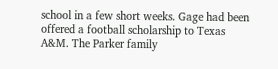school in a few short weeks. Gage had been offered a football scholarship to Texas A&M. The Parker family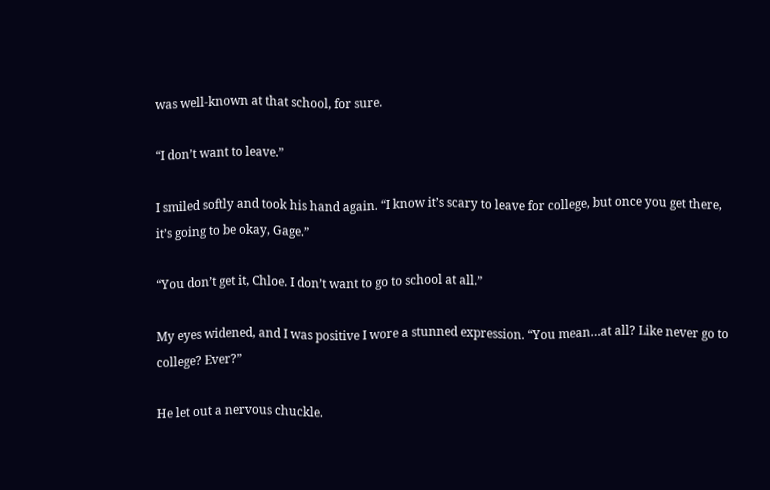was well-known at that school, for sure.

“I don’t want to leave.”

I smiled softly and took his hand again. “I know it’s scary to leave for college, but once you get there, it’s going to be okay, Gage.”

“You don’t get it, Chloe. I don’t want to go to school at all.”

My eyes widened, and I was positive I wore a stunned expression. “You mean…at all? Like never go to college? Ever?”

He let out a nervous chuckle.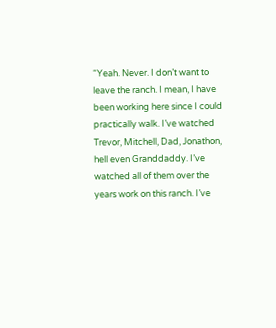“Yeah. Never. I don’t want to leave the ranch. I mean, I have been working here since I could practically walk. I’ve watched Trevor, Mitchell, Dad, Jonathon, hell even Granddaddy. I’ve watched all of them over the years work on this ranch. I’ve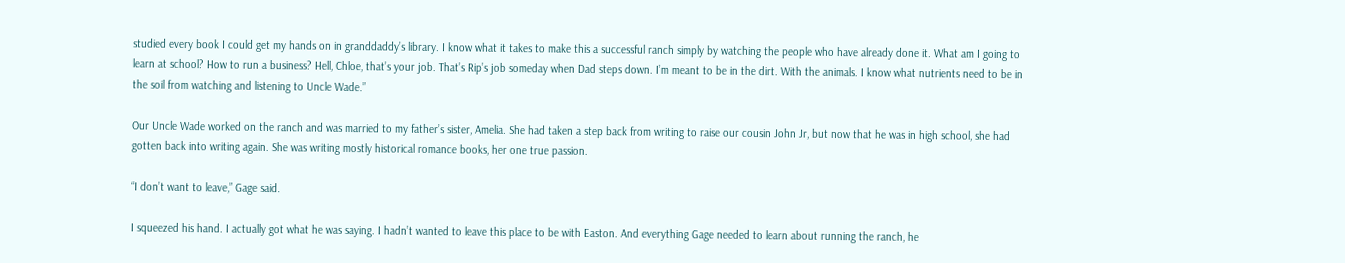studied every book I could get my hands on in granddaddy’s library. I know what it takes to make this a successful ranch simply by watching the people who have already done it. What am I going to learn at school? How to run a business? Hell, Chloe, that’s your job. That’s Rip’s job someday when Dad steps down. I’m meant to be in the dirt. With the animals. I know what nutrients need to be in the soil from watching and listening to Uncle Wade.”

Our Uncle Wade worked on the ranch and was married to my father’s sister, Amelia. She had taken a step back from writing to raise our cousin John Jr, but now that he was in high school, she had gotten back into writing again. She was writing mostly historical romance books, her one true passion.

“I don’t want to leave,” Gage said.

I squeezed his hand. I actually got what he was saying. I hadn’t wanted to leave this place to be with Easton. And everything Gage needed to learn about running the ranch, he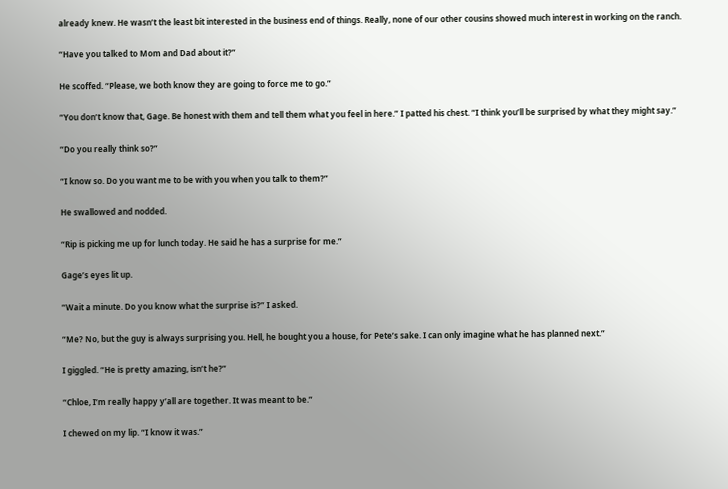already knew. He wasn’t the least bit interested in the business end of things. Really, none of our other cousins showed much interest in working on the ranch.

“Have you talked to Mom and Dad about it?”

He scoffed. “Please, we both know they are going to force me to go.”

“You don’t know that, Gage. Be honest with them and tell them what you feel in here.” I patted his chest. “I think you’ll be surprised by what they might say.”

“Do you really think so?”

“I know so. Do you want me to be with you when you talk to them?”

He swallowed and nodded.

“Rip is picking me up for lunch today. He said he has a surprise for me.”

Gage’s eyes lit up.

“Wait a minute. Do you know what the surprise is?” I asked.

“Me? No, but the guy is always surprising you. Hell, he bought you a house, for Pete’s sake. I can only imagine what he has planned next.”

I giggled. “He is pretty amazing, isn’t he?”

“Chloe, I’m really happy y’all are together. It was meant to be.”

I chewed on my lip. “I know it was.”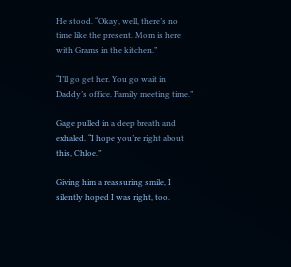He stood. “Okay, well, there’s no time like the present. Mom is here with Grams in the kitchen.”

“I’ll go get her. You go wait in Daddy’s office. Family meeting time.”

Gage pulled in a deep breath and exhaled. “I hope you’re right about this, Chloe.”

Giving him a reassuring smile, I silently hoped I was right, too.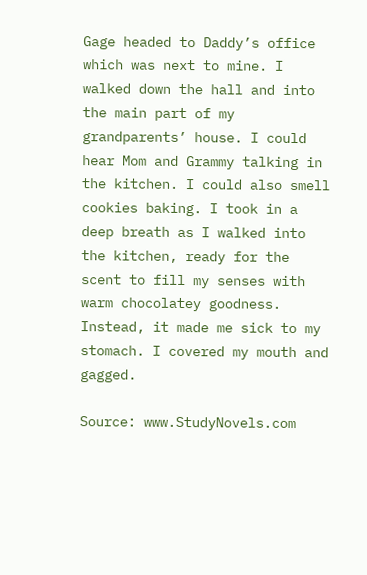Gage headed to Daddy’s office which was next to mine. I walked down the hall and into the main part of my grandparents’ house. I could hear Mom and Grammy talking in the kitchen. I could also smell cookies baking. I took in a deep breath as I walked into the kitchen, ready for the scent to fill my senses with warm chocolatey goodness. Instead, it made me sick to my stomach. I covered my mouth and gagged.

Source: www.StudyNovels.com